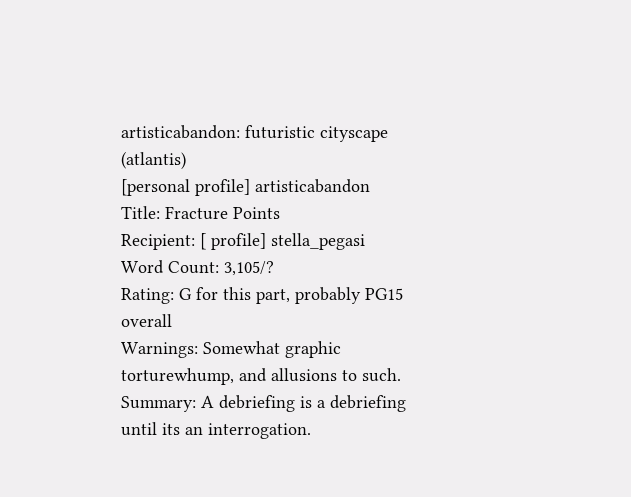artisticabandon: futuristic cityscape (atlantis)
[personal profile] artisticabandon
Title: Fracture Points
Recipient: [ profile] stella_pegasi
Word Count: 3,105/?
Rating: G for this part, probably PG15 overall
Warnings: Somewhat graphic torturewhump, and allusions to such.
Summary: A debriefing is a debriefing until its an interrogation.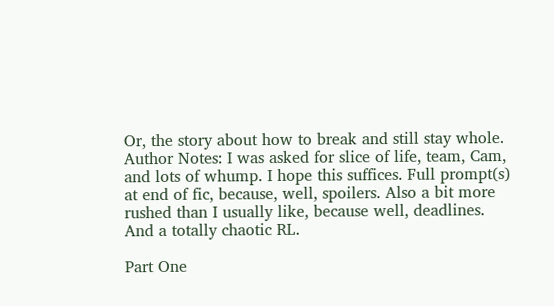Or, the story about how to break and still stay whole.
Author Notes: I was asked for slice of life, team, Cam, and lots of whump. I hope this suffices. Full prompt(s) at end of fic, because, well, spoilers. Also a bit more rushed than I usually like, because well, deadlines. And a totally chaotic RL.

Part One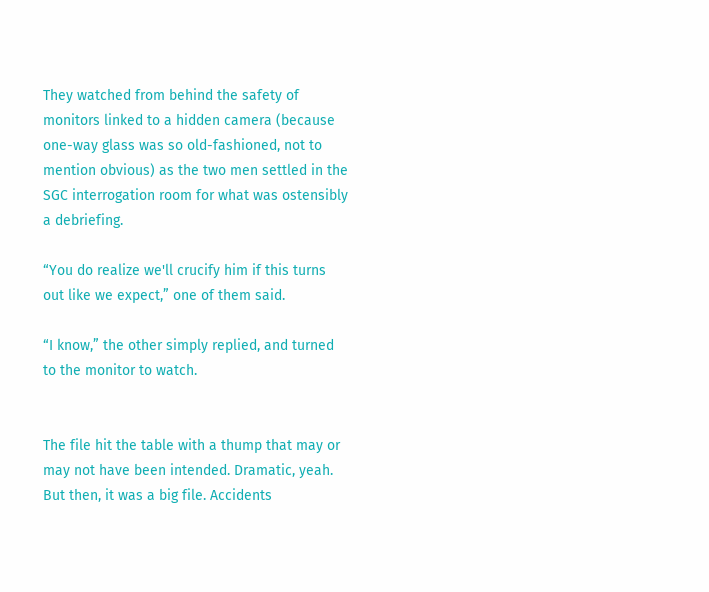They watched from behind the safety of monitors linked to a hidden camera (because one-way glass was so old-fashioned, not to mention obvious) as the two men settled in the SGC interrogation room for what was ostensibly a debriefing.

“You do realize we'll crucify him if this turns out like we expect,” one of them said.

“I know,” the other simply replied, and turned to the monitor to watch.


The file hit the table with a thump that may or may not have been intended. Dramatic, yeah. But then, it was a big file. Accidents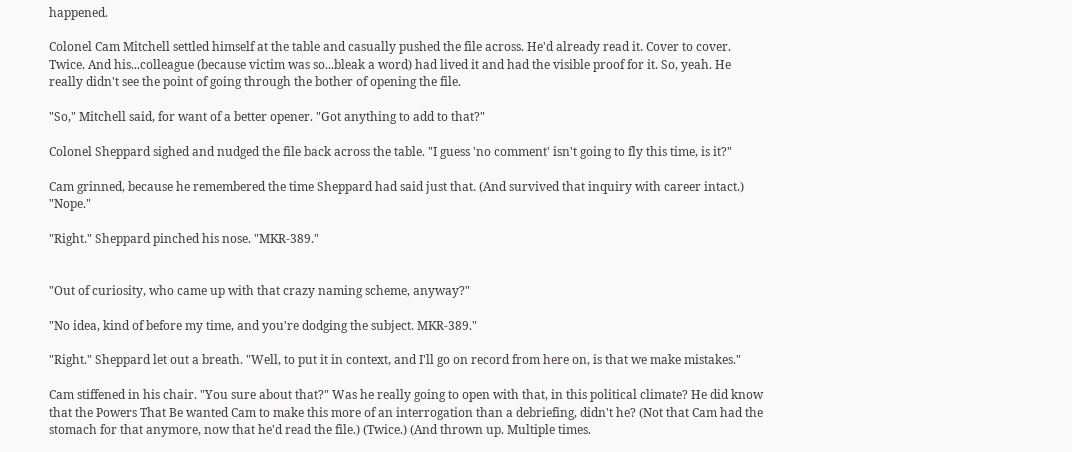happened.

Colonel Cam Mitchell settled himself at the table and casually pushed the file across. He'd already read it. Cover to cover. Twice. And his...colleague (because victim was so...bleak a word) had lived it and had the visible proof for it. So, yeah. He really didn't see the point of going through the bother of opening the file.

"So," Mitchell said, for want of a better opener. "Got anything to add to that?"

Colonel Sheppard sighed and nudged the file back across the table. "I guess 'no comment' isn't going to fly this time, is it?"

Cam grinned, because he remembered the time Sheppard had said just that. (And survived that inquiry with career intact.) "Nope."

"Right." Sheppard pinched his nose. "MKR-389."


"Out of curiosity, who came up with that crazy naming scheme, anyway?"

"No idea, kind of before my time, and you're dodging the subject. MKR-389."

"Right." Sheppard let out a breath. "Well, to put it in context, and I'll go on record from here on, is that we make mistakes."

Cam stiffened in his chair. "You sure about that?" Was he really going to open with that, in this political climate? He did know that the Powers That Be wanted Cam to make this more of an interrogation than a debriefing, didn't he? (Not that Cam had the stomach for that anymore, now that he'd read the file.) (Twice.) (And thrown up. Multiple times.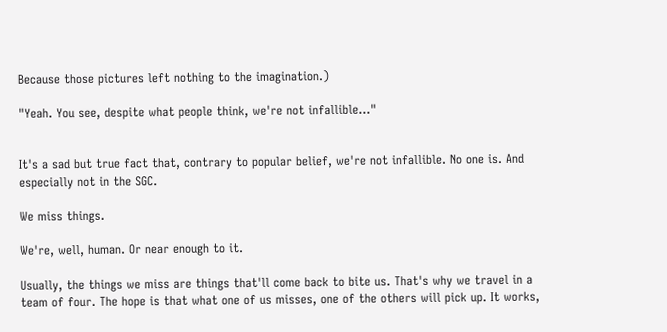Because those pictures left nothing to the imagination.)

"Yeah. You see, despite what people think, we're not infallible..."


It's a sad but true fact that, contrary to popular belief, we're not infallible. No one is. And especially not in the SGC.

We miss things.

We're, well, human. Or near enough to it.

Usually, the things we miss are things that'll come back to bite us. That's why we travel in a team of four. The hope is that what one of us misses, one of the others will pick up. It works,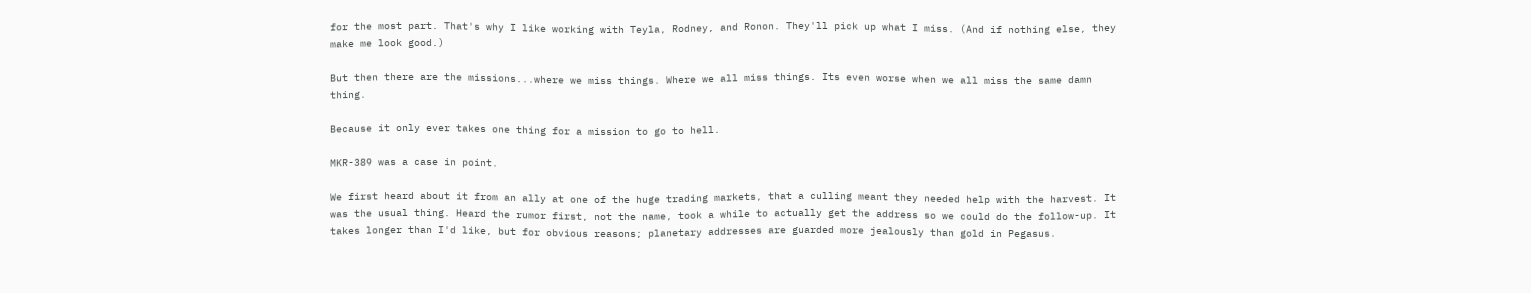for the most part. That's why I like working with Teyla, Rodney, and Ronon. They'll pick up what I miss. (And if nothing else, they make me look good.)

But then there are the missions...where we miss things. Where we all miss things. Its even worse when we all miss the same damn thing.

Because it only ever takes one thing for a mission to go to hell.

MKR-389 was a case in point.

We first heard about it from an ally at one of the huge trading markets, that a culling meant they needed help with the harvest. It was the usual thing. Heard the rumor first, not the name, took a while to actually get the address so we could do the follow-up. It takes longer than I'd like, but for obvious reasons; planetary addresses are guarded more jealously than gold in Pegasus.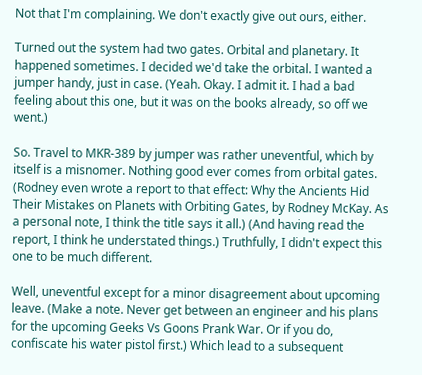Not that I'm complaining. We don't exactly give out ours, either.

Turned out the system had two gates. Orbital and planetary. It happened sometimes. I decided we'd take the orbital. I wanted a jumper handy, just in case. (Yeah. Okay. I admit it. I had a bad feeling about this one, but it was on the books already, so off we went.)

So. Travel to MKR-389 by jumper was rather uneventful, which by itself is a misnomer. Nothing good ever comes from orbital gates. (Rodney even wrote a report to that effect: Why the Ancients Hid Their Mistakes on Planets with Orbiting Gates, by Rodney McKay. As a personal note, I think the title says it all.) (And having read the report, I think he understated things.) Truthfully, I didn't expect this one to be much different.

Well, uneventful except for a minor disagreement about upcoming leave. (Make a note. Never get between an engineer and his plans for the upcoming Geeks Vs Goons Prank War. Or if you do, confiscate his water pistol first.) Which lead to a subsequent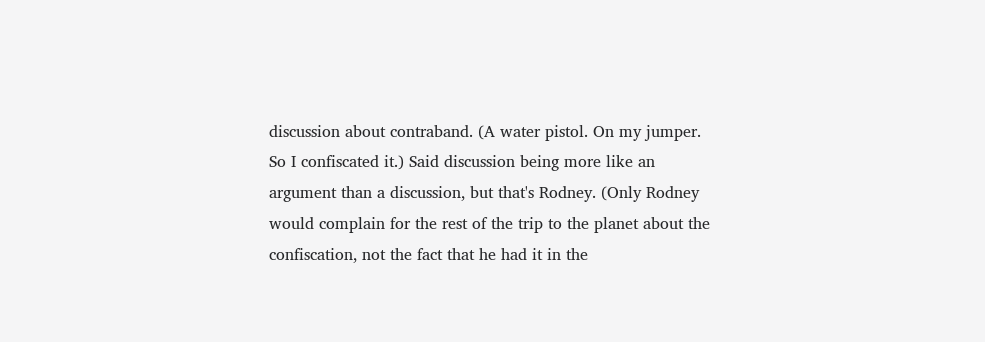discussion about contraband. (A water pistol. On my jumper. So I confiscated it.) Said discussion being more like an argument than a discussion, but that's Rodney. (Only Rodney would complain for the rest of the trip to the planet about the confiscation, not the fact that he had it in the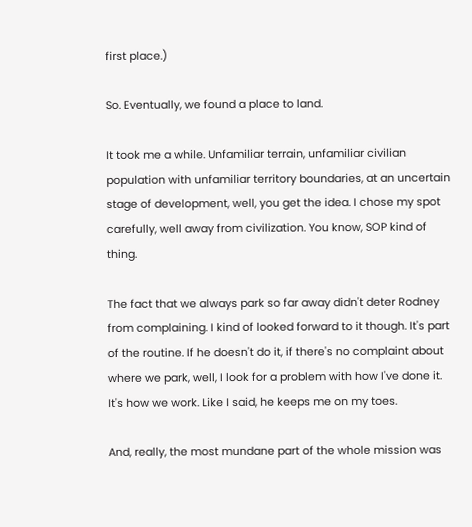first place.)

So. Eventually, we found a place to land.

It took me a while. Unfamiliar terrain, unfamiliar civilian population with unfamiliar territory boundaries, at an uncertain stage of development, well, you get the idea. I chose my spot carefully, well away from civilization. You know, SOP kind of thing.

The fact that we always park so far away didn't deter Rodney from complaining. I kind of looked forward to it though. It's part of the routine. If he doesn't do it, if there's no complaint about where we park, well, I look for a problem with how I've done it. It's how we work. Like I said, he keeps me on my toes.

And, really, the most mundane part of the whole mission was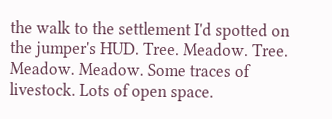the walk to the settlement I'd spotted on the jumper's HUD. Tree. Meadow. Tree. Meadow. Meadow. Some traces of livestock. Lots of open space.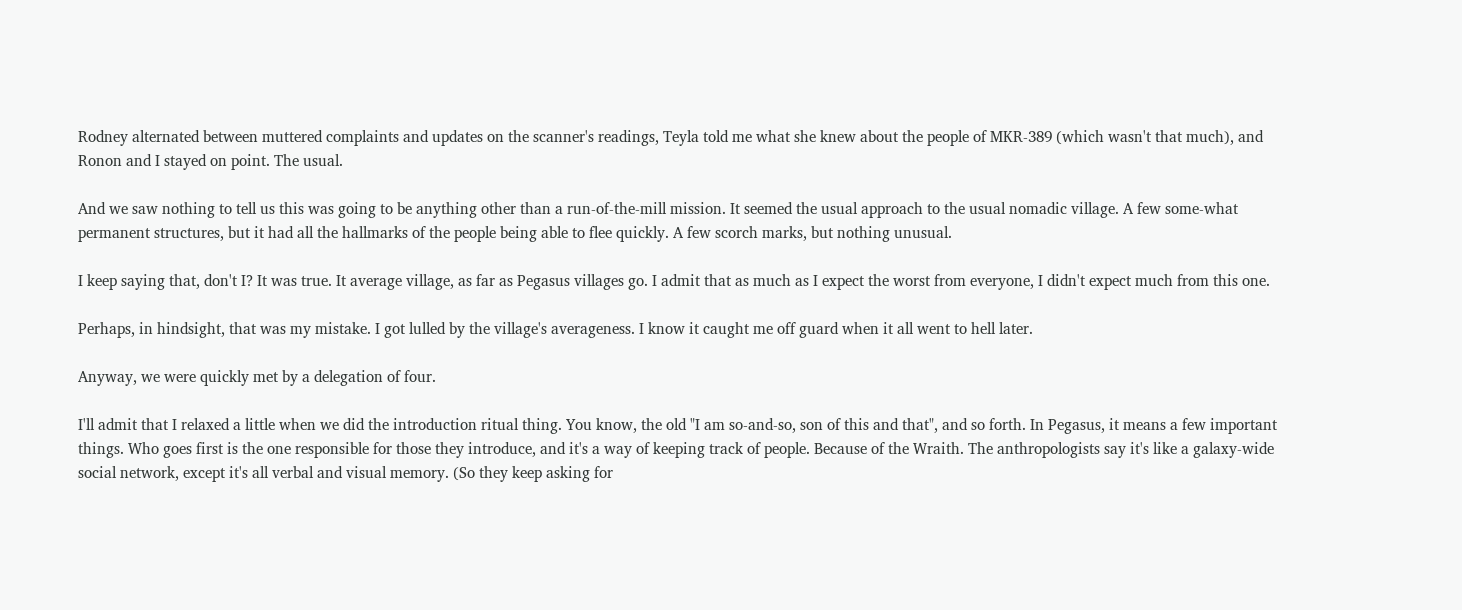Rodney alternated between muttered complaints and updates on the scanner's readings, Teyla told me what she knew about the people of MKR-389 (which wasn't that much), and Ronon and I stayed on point. The usual.

And we saw nothing to tell us this was going to be anything other than a run-of-the-mill mission. It seemed the usual approach to the usual nomadic village. A few some-what permanent structures, but it had all the hallmarks of the people being able to flee quickly. A few scorch marks, but nothing unusual.

I keep saying that, don't I? It was true. It average village, as far as Pegasus villages go. I admit that as much as I expect the worst from everyone, I didn't expect much from this one.

Perhaps, in hindsight, that was my mistake. I got lulled by the village's averageness. I know it caught me off guard when it all went to hell later.

Anyway, we were quickly met by a delegation of four.

I'll admit that I relaxed a little when we did the introduction ritual thing. You know, the old "I am so-and-so, son of this and that", and so forth. In Pegasus, it means a few important things. Who goes first is the one responsible for those they introduce, and it's a way of keeping track of people. Because of the Wraith. The anthropologists say it's like a galaxy-wide social network, except it's all verbal and visual memory. (So they keep asking for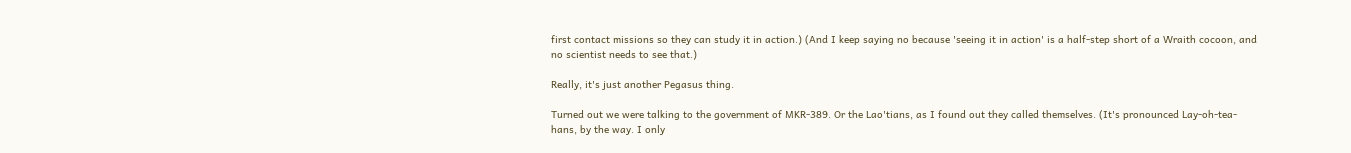first contact missions so they can study it in action.) (And I keep saying no because 'seeing it in action' is a half-step short of a Wraith cocoon, and no scientist needs to see that.)

Really, it's just another Pegasus thing.

Turned out we were talking to the government of MKR-389. Or the Lao'tians, as I found out they called themselves. (It's pronounced Lay-oh-tea-hans, by the way. I only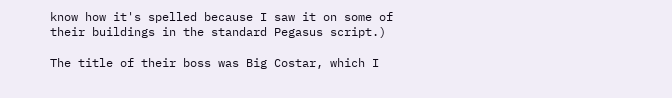know how it's spelled because I saw it on some of their buildings in the standard Pegasus script.)

The title of their boss was Big Costar, which I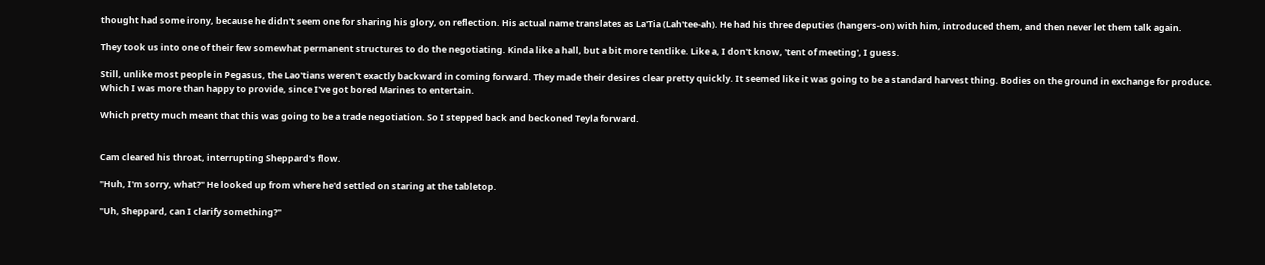thought had some irony, because he didn't seem one for sharing his glory, on reflection. His actual name translates as La'Tia (Lah'tee-ah). He had his three deputies (hangers-on) with him, introduced them, and then never let them talk again.

They took us into one of their few somewhat permanent structures to do the negotiating. Kinda like a hall, but a bit more tentlike. Like a, I don't know, 'tent of meeting', I guess.

Still, unlike most people in Pegasus, the Lao'tians weren't exactly backward in coming forward. They made their desires clear pretty quickly. It seemed like it was going to be a standard harvest thing. Bodies on the ground in exchange for produce. Which I was more than happy to provide, since I've got bored Marines to entertain.

Which pretty much meant that this was going to be a trade negotiation. So I stepped back and beckoned Teyla forward.


Cam cleared his throat, interrupting Sheppard's flow.

"Huh, I'm sorry, what?" He looked up from where he'd settled on staring at the tabletop.

"Uh, Sheppard, can I clarify something?"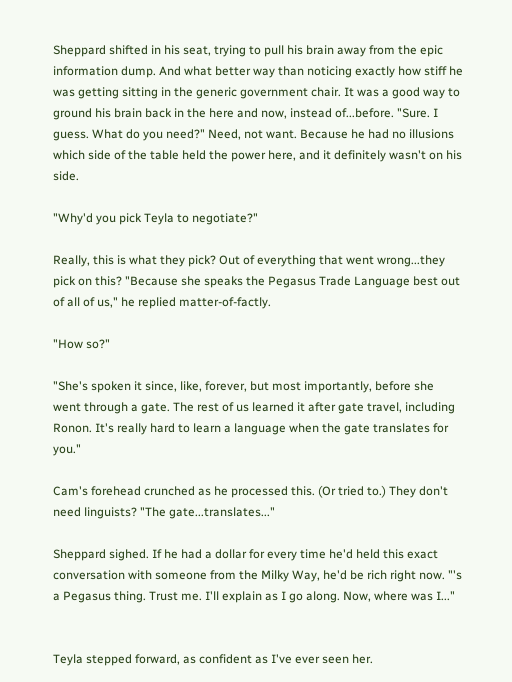Sheppard shifted in his seat, trying to pull his brain away from the epic information dump. And what better way than noticing exactly how stiff he was getting sitting in the generic government chair. It was a good way to ground his brain back in the here and now, instead of...before. "Sure. I guess. What do you need?" Need, not want. Because he had no illusions which side of the table held the power here, and it definitely wasn't on his side.

"Why'd you pick Teyla to negotiate?"

Really, this is what they pick? Out of everything that went wrong...they pick on this? "Because she speaks the Pegasus Trade Language best out of all of us," he replied matter-of-factly.

"How so?"

"She's spoken it since, like, forever, but most importantly, before she went through a gate. The rest of us learned it after gate travel, including Ronon. It's really hard to learn a language when the gate translates for you."

Cam's forehead crunched as he processed this. (Or tried to.) They don't need linguists? "The gate...translates..."

Sheppard sighed. If he had a dollar for every time he'd held this exact conversation with someone from the Milky Way, he'd be rich right now. "'s a Pegasus thing. Trust me. I'll explain as I go along. Now, where was I..."


Teyla stepped forward, as confident as I've ever seen her.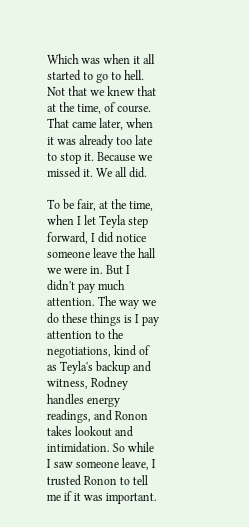Which was when it all started to go to hell. Not that we knew that at the time, of course. That came later, when it was already too late to stop it. Because we missed it. We all did.

To be fair, at the time, when I let Teyla step forward, I did notice someone leave the hall we were in. But I didn't pay much attention. The way we do these things is I pay attention to the negotiations, kind of as Teyla's backup and witness, Rodney handles energy readings, and Ronon takes lookout and intimidation. So while I saw someone leave, I trusted Ronon to tell me if it was important.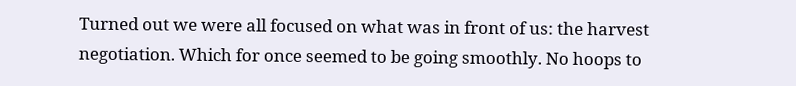Turned out we were all focused on what was in front of us: the harvest negotiation. Which for once seemed to be going smoothly. No hoops to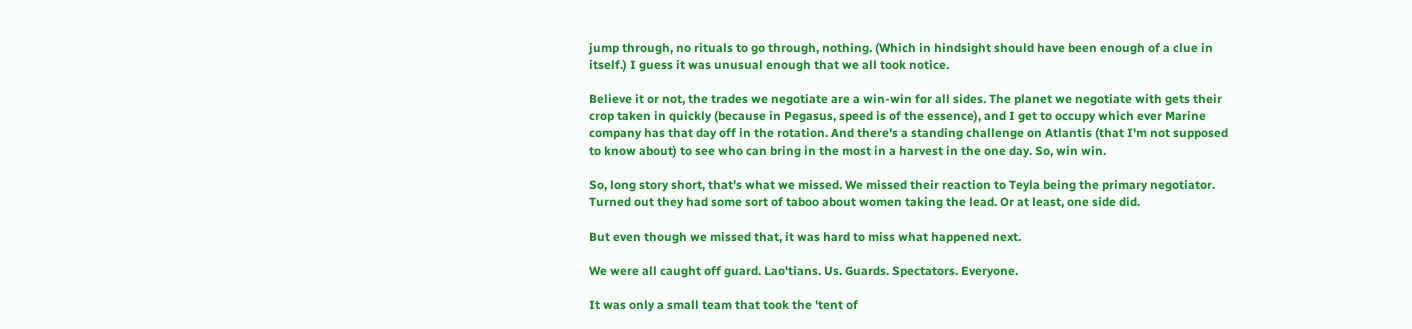jump through, no rituals to go through, nothing. (Which in hindsight should have been enough of a clue in itself.) I guess it was unusual enough that we all took notice.

Believe it or not, the trades we negotiate are a win-win for all sides. The planet we negotiate with gets their crop taken in quickly (because in Pegasus, speed is of the essence), and I get to occupy which ever Marine company has that day off in the rotation. And there's a standing challenge on Atlantis (that I'm not supposed to know about) to see who can bring in the most in a harvest in the one day. So, win win.

So, long story short, that's what we missed. We missed their reaction to Teyla being the primary negotiator. Turned out they had some sort of taboo about women taking the lead. Or at least, one side did.

But even though we missed that, it was hard to miss what happened next.

We were all caught off guard. Lao'tians. Us. Guards. Spectators. Everyone.

It was only a small team that took the 'tent of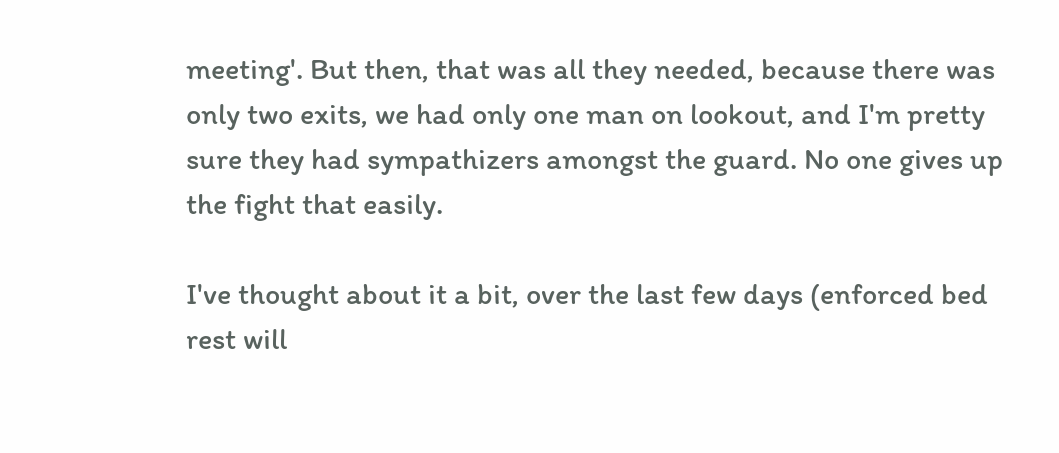meeting'. But then, that was all they needed, because there was only two exits, we had only one man on lookout, and I'm pretty sure they had sympathizers amongst the guard. No one gives up the fight that easily.

I've thought about it a bit, over the last few days (enforced bed rest will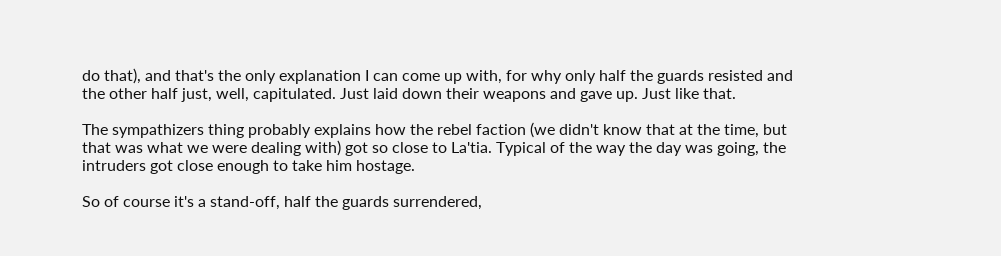do that), and that's the only explanation I can come up with, for why only half the guards resisted and the other half just, well, capitulated. Just laid down their weapons and gave up. Just like that.

The sympathizers thing probably explains how the rebel faction (we didn't know that at the time, but that was what we were dealing with) got so close to La'tia. Typical of the way the day was going, the intruders got close enough to take him hostage.

So of course it's a stand-off, half the guards surrendered,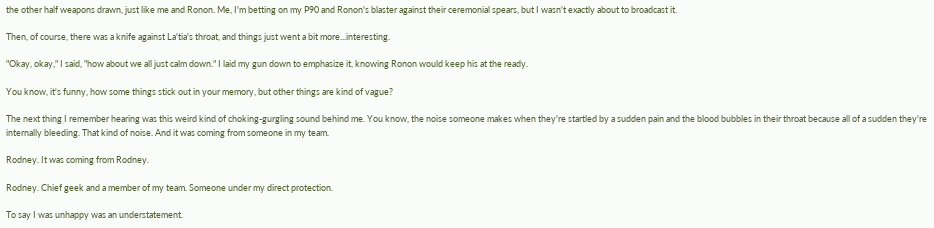the other half weapons drawn, just like me and Ronon. Me, I'm betting on my P90 and Ronon's blaster against their ceremonial spears, but I wasn't exactly about to broadcast it.

Then, of course, there was a knife against La'tia's throat, and things just went a bit more...interesting.

"Okay, okay," I said, "how about we all just calm down." I laid my gun down to emphasize it, knowing Ronon would keep his at the ready.

You know, it's funny, how some things stick out in your memory, but other things are kind of vague?

The next thing I remember hearing was this weird kind of choking-gurgling sound behind me. You know, the noise someone makes when they're startled by a sudden pain and the blood bubbles in their throat because all of a sudden they're internally bleeding. That kind of noise. And it was coming from someone in my team.

Rodney. It was coming from Rodney.

Rodney. Chief geek and a member of my team. Someone under my direct protection.

To say I was unhappy was an understatement.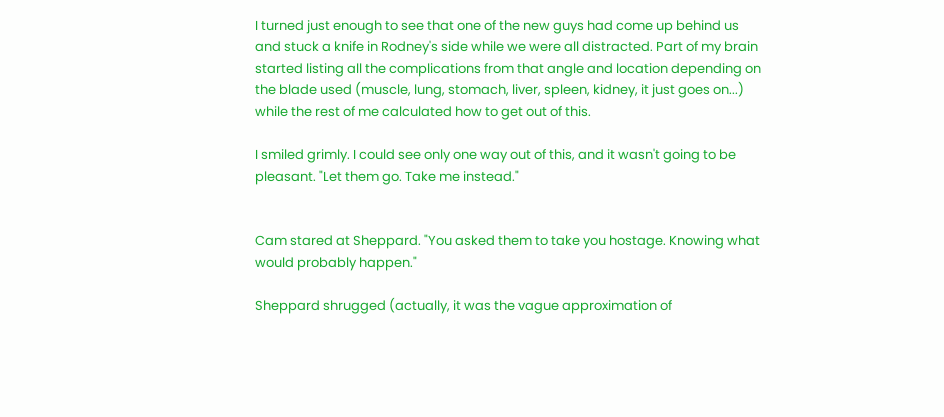I turned just enough to see that one of the new guys had come up behind us and stuck a knife in Rodney's side while we were all distracted. Part of my brain started listing all the complications from that angle and location depending on the blade used (muscle, lung, stomach, liver, spleen, kidney, it just goes on...) while the rest of me calculated how to get out of this.

I smiled grimly. I could see only one way out of this, and it wasn't going to be pleasant. "Let them go. Take me instead."


Cam stared at Sheppard. "You asked them to take you hostage. Knowing what would probably happen."

Sheppard shrugged (actually, it was the vague approximation of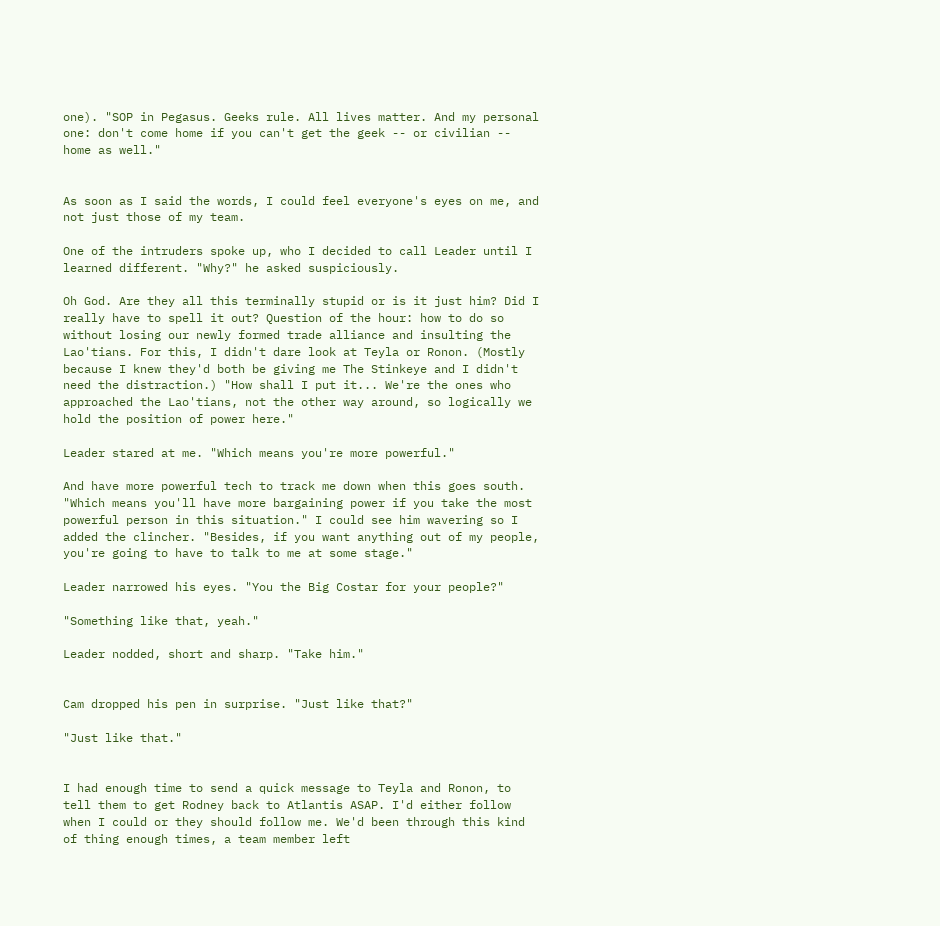one). "SOP in Pegasus. Geeks rule. All lives matter. And my personal one: don't come home if you can't get the geek -- or civilian -- home as well."


As soon as I said the words, I could feel everyone's eyes on me, and not just those of my team.

One of the intruders spoke up, who I decided to call Leader until I learned different. "Why?" he asked suspiciously.

Oh God. Are they all this terminally stupid or is it just him? Did I really have to spell it out? Question of the hour: how to do so without losing our newly formed trade alliance and insulting the Lao'tians. For this, I didn't dare look at Teyla or Ronon. (Mostly because I knew they'd both be giving me The Stinkeye and I didn't need the distraction.) "How shall I put it... We're the ones who approached the Lao'tians, not the other way around, so logically we hold the position of power here."

Leader stared at me. "Which means you're more powerful."

And have more powerful tech to track me down when this goes south. "Which means you'll have more bargaining power if you take the most powerful person in this situation." I could see him wavering so I added the clincher. "Besides, if you want anything out of my people, you're going to have to talk to me at some stage."

Leader narrowed his eyes. "You the Big Costar for your people?"

"Something like that, yeah."

Leader nodded, short and sharp. "Take him."


Cam dropped his pen in surprise. "Just like that?"

"Just like that."


I had enough time to send a quick message to Teyla and Ronon, to tell them to get Rodney back to Atlantis ASAP. I'd either follow when I could or they should follow me. We'd been through this kind of thing enough times, a team member left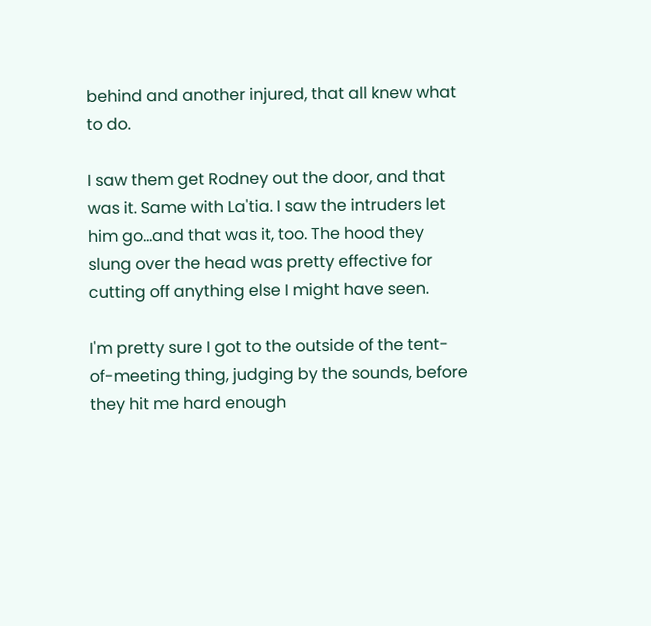behind and another injured, that all knew what to do.

I saw them get Rodney out the door, and that was it. Same with La'tia. I saw the intruders let him go...and that was it, too. The hood they slung over the head was pretty effective for cutting off anything else I might have seen.

I'm pretty sure I got to the outside of the tent-of-meeting thing, judging by the sounds, before they hit me hard enough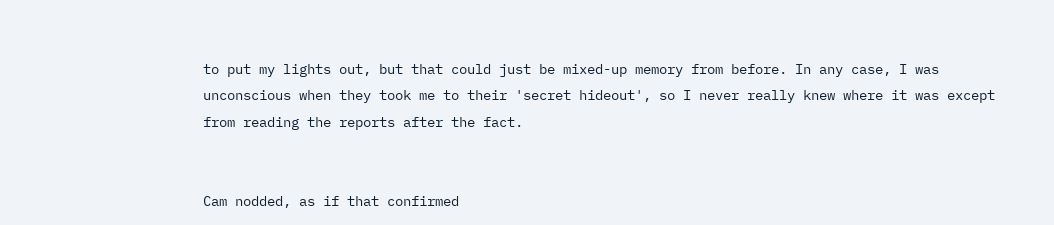to put my lights out, but that could just be mixed-up memory from before. In any case, I was unconscious when they took me to their 'secret hideout', so I never really knew where it was except from reading the reports after the fact.


Cam nodded, as if that confirmed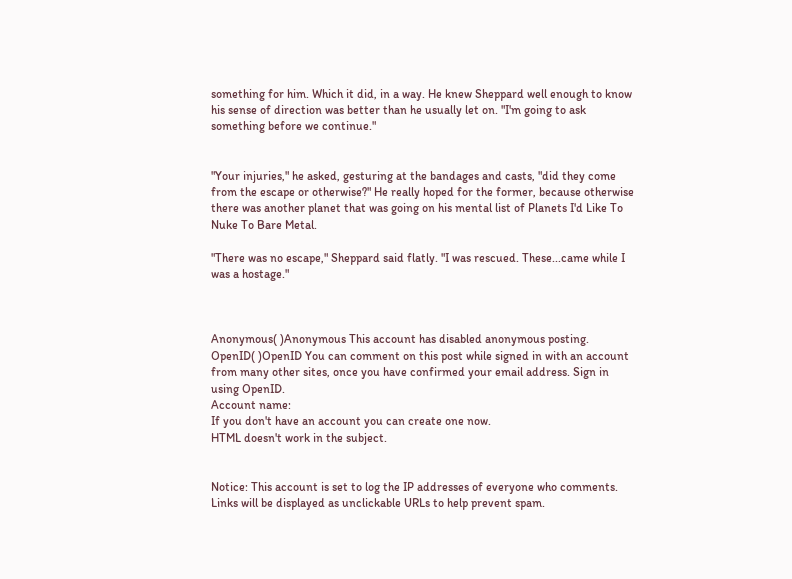something for him. Which it did, in a way. He knew Sheppard well enough to know his sense of direction was better than he usually let on. "I'm going to ask something before we continue."


"Your injuries," he asked, gesturing at the bandages and casts, "did they come from the escape or otherwise?" He really hoped for the former, because otherwise there was another planet that was going on his mental list of Planets I'd Like To Nuke To Bare Metal.

"There was no escape," Sheppard said flatly. "I was rescued. These...came while I was a hostage."



Anonymous( )Anonymous This account has disabled anonymous posting.
OpenID( )OpenID You can comment on this post while signed in with an account from many other sites, once you have confirmed your email address. Sign in using OpenID.
Account name:
If you don't have an account you can create one now.
HTML doesn't work in the subject.


Notice: This account is set to log the IP addresses of everyone who comments.
Links will be displayed as unclickable URLs to help prevent spam.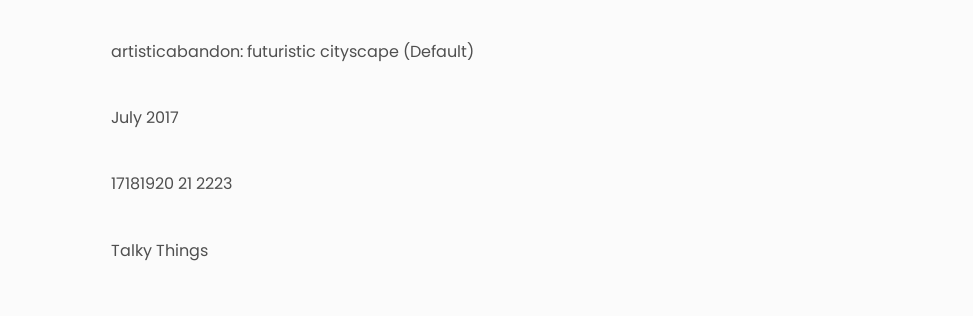artisticabandon: futuristic cityscape (Default)

July 2017

17181920 21 2223

Talky Things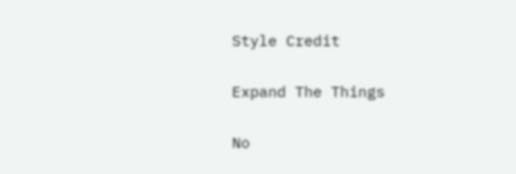Style Credit

Expand The Things

No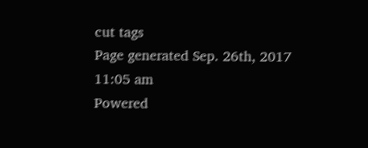cut tags
Page generated Sep. 26th, 2017 11:05 am
Powered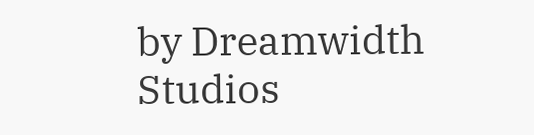by Dreamwidth Studios